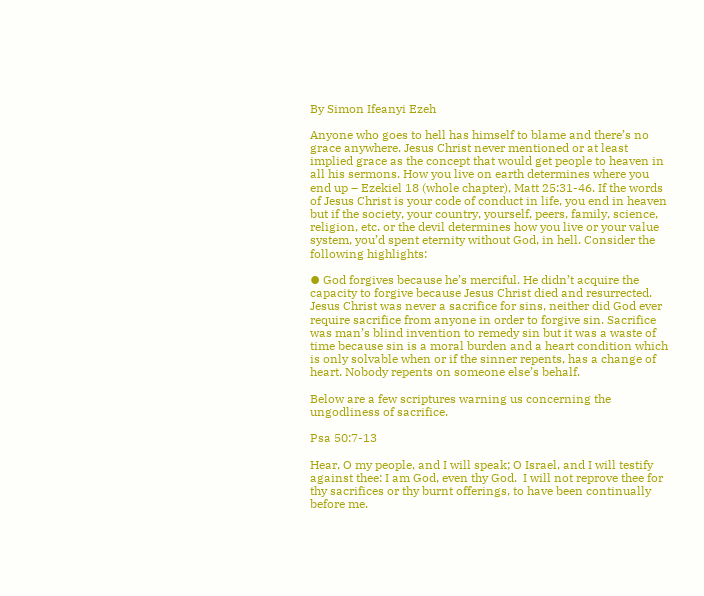By Simon Ifeanyi Ezeh

Anyone who goes to hell has himself to blame and there’s no grace anywhere. Jesus Christ never mentioned or at least implied grace as the concept that would get people to heaven in all his sermons. How you live on earth determines where you end up – Ezekiel 18 (whole chapter), Matt 25:31-46. If the words of Jesus Christ is your code of conduct in life, you end in heaven but if the society, your country, yourself, peers, family, science, religion, etc. or the devil determines how you live or your value system, you’d spent eternity without God, in hell. Consider the following highlights:

⦁ God forgives because he’s merciful. He didn’t acquire the capacity to forgive because Jesus Christ died and resurrected. Jesus Christ was never a sacrifice for sins, neither did God ever require sacrifice from anyone in order to forgive sin. Sacrifice was man’s blind invention to remedy sin but it was a waste of time because sin is a moral burden and a heart condition which is only solvable when or if the sinner repents, has a change of heart. Nobody repents on someone else’s behalf.

Below are a few scriptures warning us concerning the ungodliness of sacrifice.

Psa 50:7-13

Hear, O my people, and I will speak; O Israel, and I will testify against thee: I am God, even thy God.  I will not reprove thee for thy sacrifices or thy burnt offerings, to have been continually before me.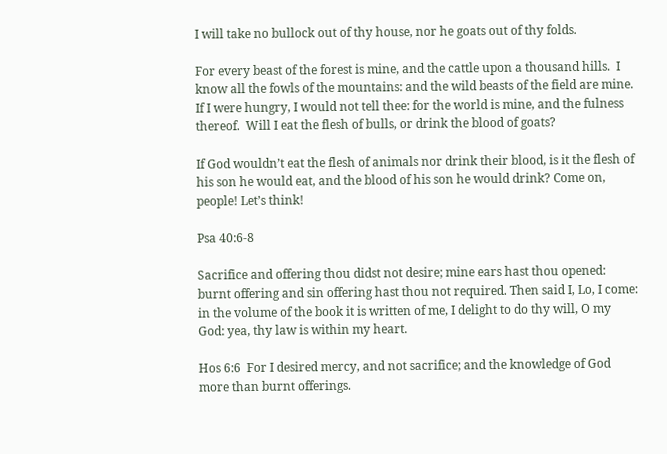I will take no bullock out of thy house, nor he goats out of thy folds.

For every beast of the forest is mine, and the cattle upon a thousand hills.  I know all the fowls of the mountains: and the wild beasts of the field are mine.  If I were hungry, I would not tell thee: for the world is mine, and the fulness thereof.  Will I eat the flesh of bulls, or drink the blood of goats?

If God wouldn’t eat the flesh of animals nor drink their blood, is it the flesh of his son he would eat, and the blood of his son he would drink? Come on, people! Let’s think!

Psa 40:6-8

Sacrifice and offering thou didst not desire; mine ears hast thou opened: burnt offering and sin offering hast thou not required. Then said I, Lo, I come: in the volume of the book it is written of me, I delight to do thy will, O my God: yea, thy law is within my heart.

Hos 6:6  For I desired mercy, and not sacrifice; and the knowledge of God more than burnt offerings.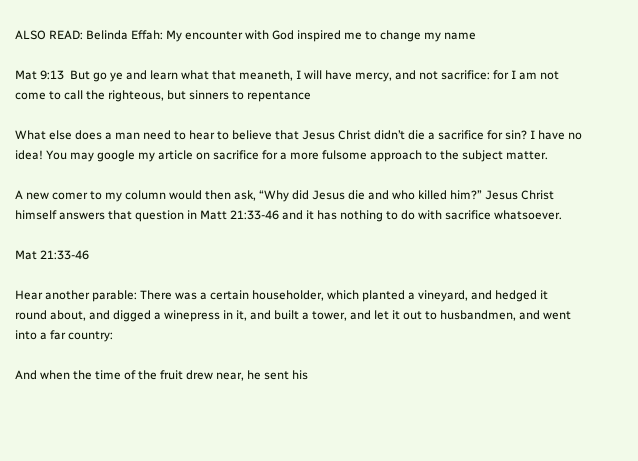ALSO READ: Belinda Effah: My encounter with God inspired me to change my name

Mat 9:13  But go ye and learn what that meaneth, I will have mercy, and not sacrifice: for I am not come to call the righteous, but sinners to repentance

What else does a man need to hear to believe that Jesus Christ didn’t die a sacrifice for sin? I have no idea! You may google my article on sacrifice for a more fulsome approach to the subject matter.

A new comer to my column would then ask, “Why did Jesus die and who killed him?” Jesus Christ himself answers that question in Matt 21:33-46 and it has nothing to do with sacrifice whatsoever.

Mat 21:33-46

Hear another parable: There was a certain householder, which planted a vineyard, and hedged it round about, and digged a winepress in it, and built a tower, and let it out to husbandmen, and went into a far country:

And when the time of the fruit drew near, he sent his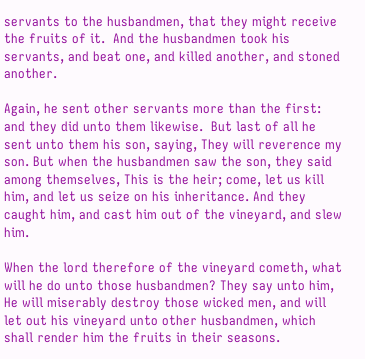servants to the husbandmen, that they might receive the fruits of it.  And the husbandmen took his servants, and beat one, and killed another, and stoned another.

Again, he sent other servants more than the first: and they did unto them likewise.  But last of all he sent unto them his son, saying, They will reverence my son. But when the husbandmen saw the son, they said among themselves, This is the heir; come, let us kill him, and let us seize on his inheritance. And they caught him, and cast him out of the vineyard, and slew him.

When the lord therefore of the vineyard cometh, what will he do unto those husbandmen? They say unto him, He will miserably destroy those wicked men, and will let out his vineyard unto other husbandmen, which shall render him the fruits in their seasons.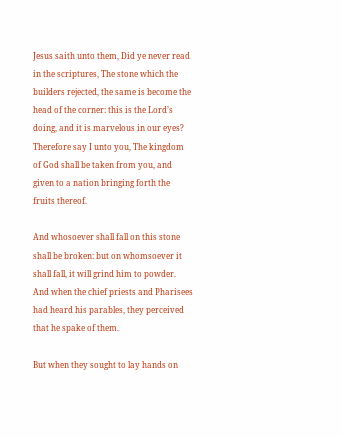Jesus saith unto them, Did ye never read in the scriptures, The stone which the builders rejected, the same is become the head of the corner: this is the Lord’s doing, and it is marvelous in our eyes?  Therefore say I unto you, The kingdom of God shall be taken from you, and given to a nation bringing forth the fruits thereof.

And whosoever shall fall on this stone shall be broken: but on whomsoever it shall fall, it will grind him to powder. And when the chief priests and Pharisees had heard his parables, they perceived that he spake of them.

But when they sought to lay hands on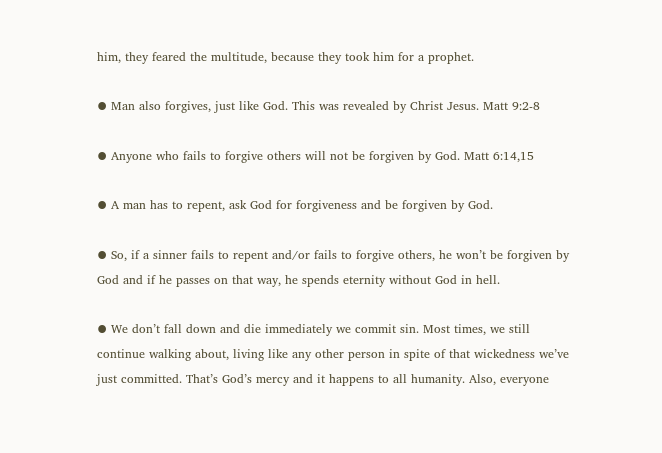him, they feared the multitude, because they took him for a prophet.

⦁ Man also forgives, just like God. This was revealed by Christ Jesus. Matt 9:2-8

⦁ Anyone who fails to forgive others will not be forgiven by God. Matt 6:14,15

⦁ A man has to repent, ask God for forgiveness and be forgiven by God.

⦁ So, if a sinner fails to repent and/or fails to forgive others, he won’t be forgiven by God and if he passes on that way, he spends eternity without God in hell.

⦁ We don’t fall down and die immediately we commit sin. Most times, we still continue walking about, living like any other person in spite of that wickedness we’ve just committed. That’s God’s mercy and it happens to all humanity. Also, everyone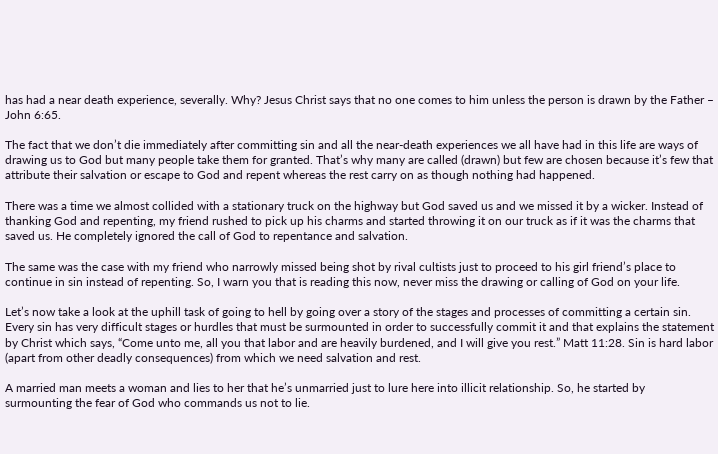has had a near death experience, severally. Why? Jesus Christ says that no one comes to him unless the person is drawn by the Father – John 6:65.

The fact that we don’t die immediately after committing sin and all the near-death experiences we all have had in this life are ways of drawing us to God but many people take them for granted. That’s why many are called (drawn) but few are chosen because it’s few that attribute their salvation or escape to God and repent whereas the rest carry on as though nothing had happened.

There was a time we almost collided with a stationary truck on the highway but God saved us and we missed it by a wicker. Instead of thanking God and repenting, my friend rushed to pick up his charms and started throwing it on our truck as if it was the charms that saved us. He completely ignored the call of God to repentance and salvation.

The same was the case with my friend who narrowly missed being shot by rival cultists just to proceed to his girl friend’s place to continue in sin instead of repenting. So, I warn you that is reading this now, never miss the drawing or calling of God on your life.

Let’s now take a look at the uphill task of going to hell by going over a story of the stages and processes of committing a certain sin. Every sin has very difficult stages or hurdles that must be surmounted in order to successfully commit it and that explains the statement by Christ which says, “Come unto me, all you that labor and are heavily burdened, and I will give you rest.” Matt 11:28. Sin is hard labor (apart from other deadly consequences) from which we need salvation and rest.

A married man meets a woman and lies to her that he’s unmarried just to lure here into illicit relationship. So, he started by surmounting the fear of God who commands us not to lie.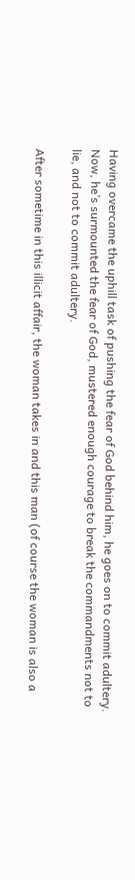Having overcame the uphill task of pushing the fear of God behind him, he goes on to commit adultery. Now, he’s surmounted the fear of God, mustered enough courage to break the commandments not to lie, and not to commit adultery.

After sometime in this illicit affair, the woman takes in and this man (of course the woman is also a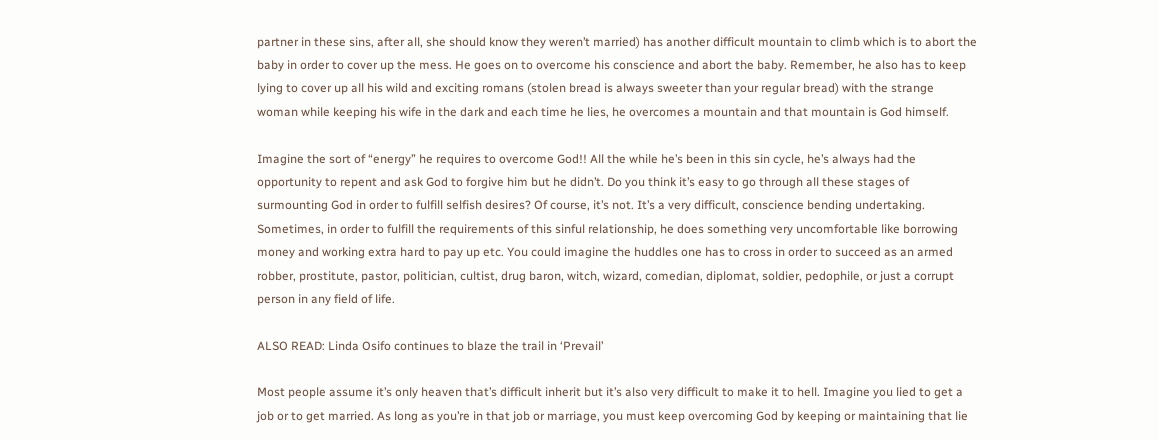partner in these sins, after all, she should know they weren’t married) has another difficult mountain to climb which is to abort the baby in order to cover up the mess. He goes on to overcome his conscience and abort the baby. Remember, he also has to keep lying to cover up all his wild and exciting romans (stolen bread is always sweeter than your regular bread) with the strange woman while keeping his wife in the dark and each time he lies, he overcomes a mountain and that mountain is God himself.

Imagine the sort of “energy” he requires to overcome God!! All the while he’s been in this sin cycle, he’s always had the opportunity to repent and ask God to forgive him but he didn’t. Do you think it’s easy to go through all these stages of surmounting God in order to fulfill selfish desires? Of course, it’s not. It’s a very difficult, conscience bending undertaking. Sometimes, in order to fulfill the requirements of this sinful relationship, he does something very uncomfortable like borrowing money and working extra hard to pay up etc. You could imagine the huddles one has to cross in order to succeed as an armed robber, prostitute, pastor, politician, cultist, drug baron, witch, wizard, comedian, diplomat, soldier, pedophile, or just a corrupt person in any field of life.

ALSO READ: Linda Osifo continues to blaze the trail in ‘Prevail’

Most people assume it’s only heaven that’s difficult inherit but it’s also very difficult to make it to hell. Imagine you lied to get a job or to get married. As long as you’re in that job or marriage, you must keep overcoming God by keeping or maintaining that lie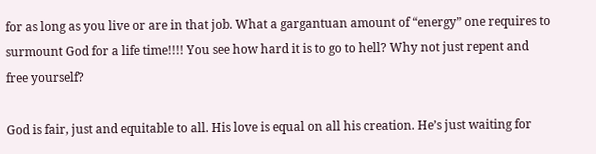for as long as you live or are in that job. What a gargantuan amount of “energy” one requires to surmount God for a life time!!!! You see how hard it is to go to hell? Why not just repent and free yourself?

God is fair, just and equitable to all. His love is equal on all his creation. He’s just waiting for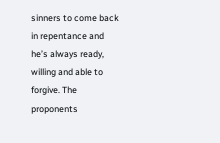sinners to come back in repentance and he’s always ready, willing and able to forgive. The proponents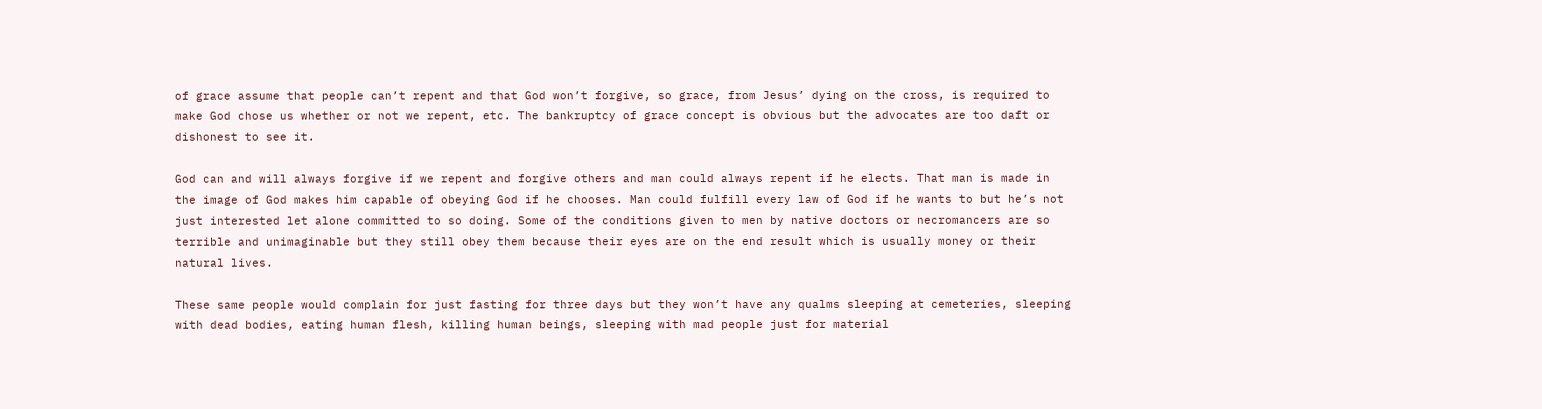of grace assume that people can’t repent and that God won’t forgive, so grace, from Jesus’ dying on the cross, is required to make God chose us whether or not we repent, etc. The bankruptcy of grace concept is obvious but the advocates are too daft or dishonest to see it.

God can and will always forgive if we repent and forgive others and man could always repent if he elects. That man is made in the image of God makes him capable of obeying God if he chooses. Man could fulfill every law of God if he wants to but he’s not just interested let alone committed to so doing. Some of the conditions given to men by native doctors or necromancers are so terrible and unimaginable but they still obey them because their eyes are on the end result which is usually money or their natural lives.

These same people would complain for just fasting for three days but they won’t have any qualms sleeping at cemeteries, sleeping with dead bodies, eating human flesh, killing human beings, sleeping with mad people just for material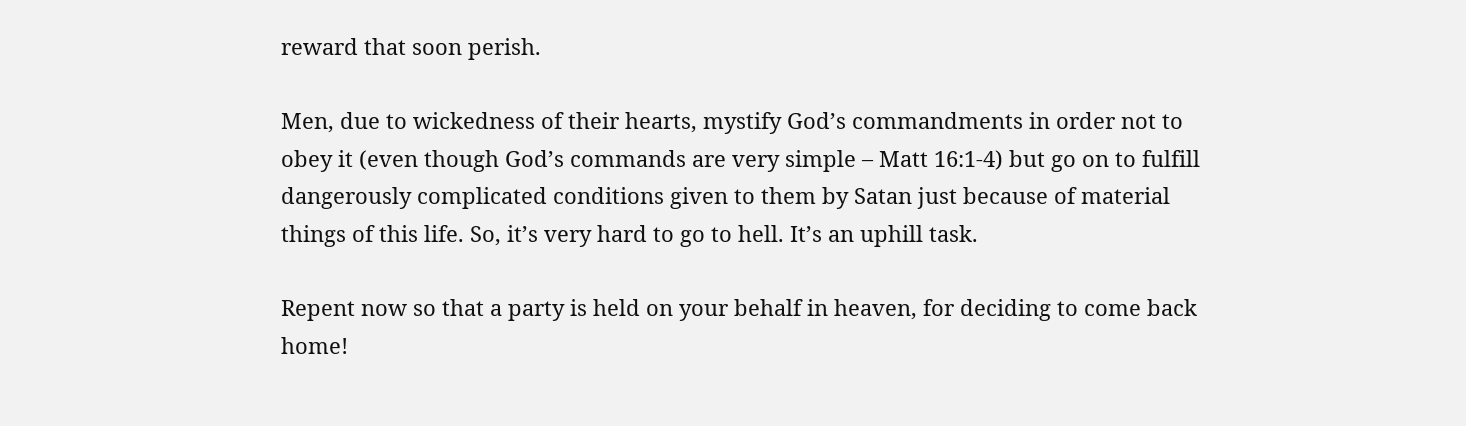reward that soon perish.

Men, due to wickedness of their hearts, mystify God’s commandments in order not to obey it (even though God’s commands are very simple – Matt 16:1-4) but go on to fulfill dangerously complicated conditions given to them by Satan just because of material things of this life. So, it’s very hard to go to hell. It’s an uphill task.

Repent now so that a party is held on your behalf in heaven, for deciding to come back home!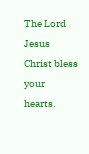The Lord Jesus Christ bless your hearts.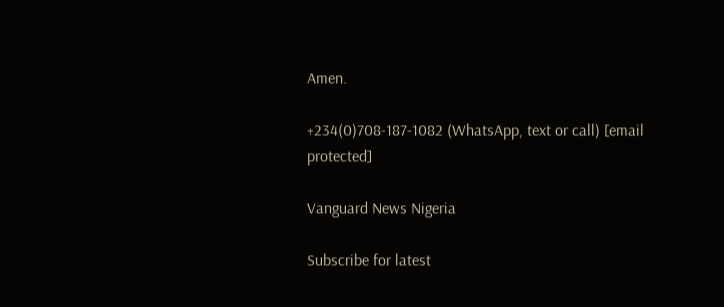Amen.

+234(0)708-187-1082 (WhatsApp, text or call) [email protected]

Vanguard News Nigeria

Subscribe for latest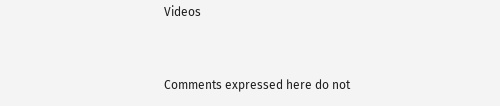Videos


Comments expressed here do not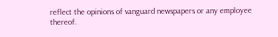reflect the opinions of vanguard newspapers or any employee thereof.